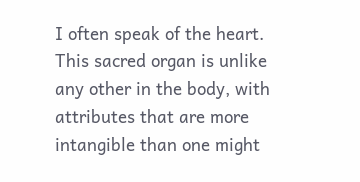I often speak of the heart. This sacred organ is unlike any other in the body, with attributes that are more intangible than one might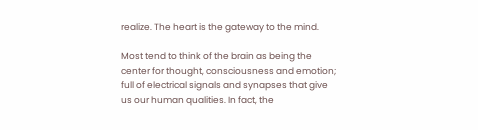realize. The heart is the gateway to the mind.

Most tend to think of the brain as being the center for thought, consciousness and emotion; full of electrical signals and synapses that give us our human qualities. In fact, the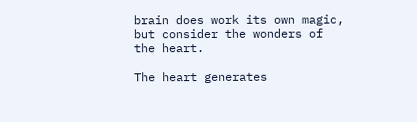brain does work its own magic, but consider the wonders of the heart.

The heart generates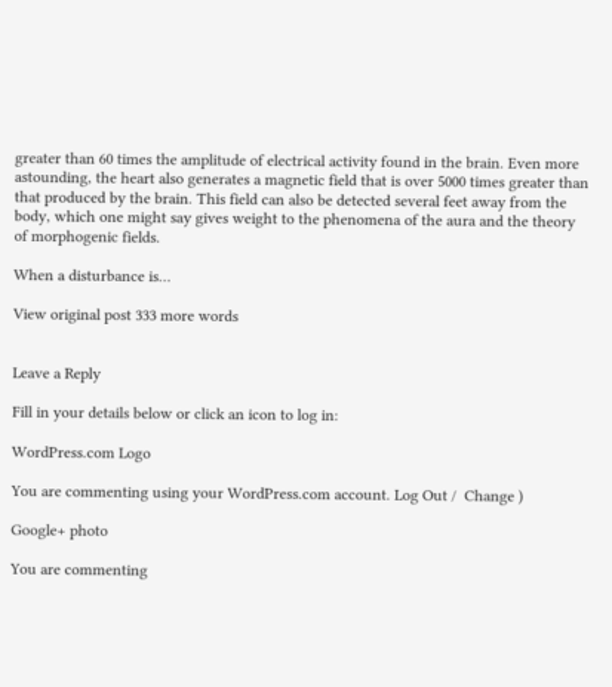greater than 60 times the amplitude of electrical activity found in the brain. Even more astounding, the heart also generates a magnetic field that is over 5000 times greater than that produced by the brain. This field can also be detected several feet away from the body, which one might say gives weight to the phenomena of the aura and the theory of morphogenic fields.

When a disturbance is…

View original post 333 more words


Leave a Reply

Fill in your details below or click an icon to log in:

WordPress.com Logo

You are commenting using your WordPress.com account. Log Out /  Change )

Google+ photo

You are commenting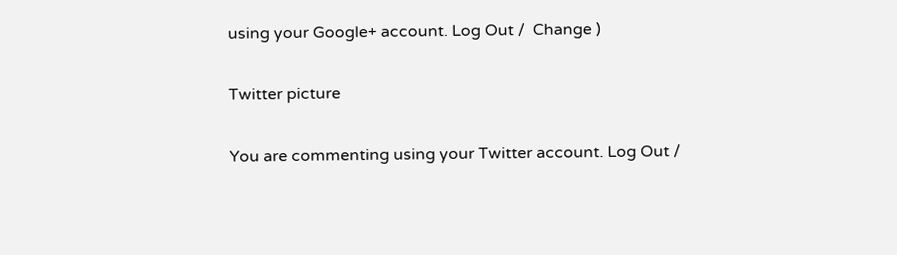using your Google+ account. Log Out /  Change )

Twitter picture

You are commenting using your Twitter account. Log Out /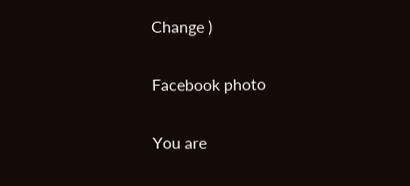Change )

Facebook photo

You are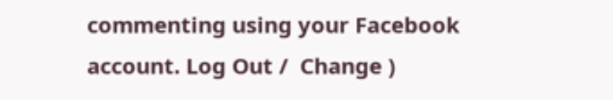commenting using your Facebook account. Log Out /  Change )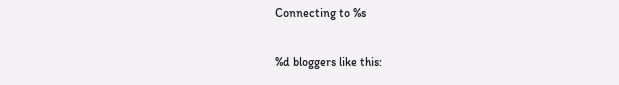Connecting to %s

%d bloggers like this: